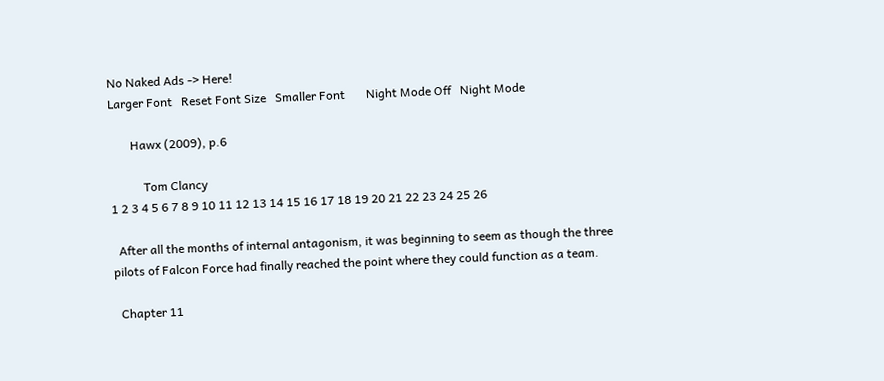No Naked Ads -> Here!
Larger Font   Reset Font Size   Smaller Font       Night Mode Off   Night Mode

       Hawx (2009), p.6

           Tom Clancy
1 2 3 4 5 6 7 8 9 10 11 12 13 14 15 16 17 18 19 20 21 22 23 24 25 26

  After all the months of internal antagonism, it was beginning to seem as though the three pilots of Falcon Force had finally reached the point where they could function as a team.

  Chapter 11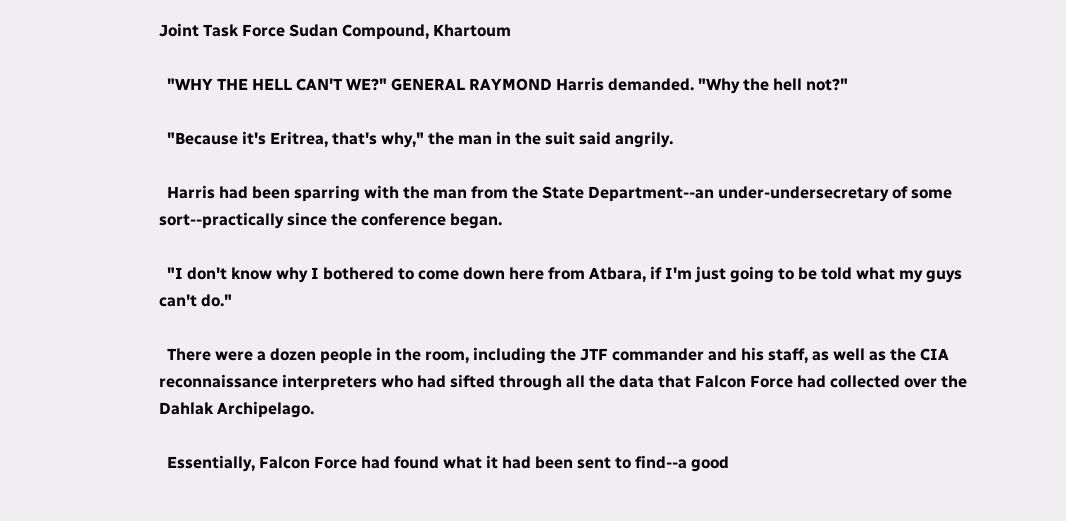Joint Task Force Sudan Compound, Khartoum

  "WHY THE HELL CAN'T WE?" GENERAL RAYMOND Harris demanded. "Why the hell not?"

  "Because it's Eritrea, that's why," the man in the suit said angrily.

  Harris had been sparring with the man from the State Department--an under-undersecretary of some sort--practically since the conference began.

  "I don't know why I bothered to come down here from Atbara, if I'm just going to be told what my guys can't do."

  There were a dozen people in the room, including the JTF commander and his staff, as well as the CIA reconnaissance interpreters who had sifted through all the data that Falcon Force had collected over the Dahlak Archipelago.

  Essentially, Falcon Force had found what it had been sent to find--a good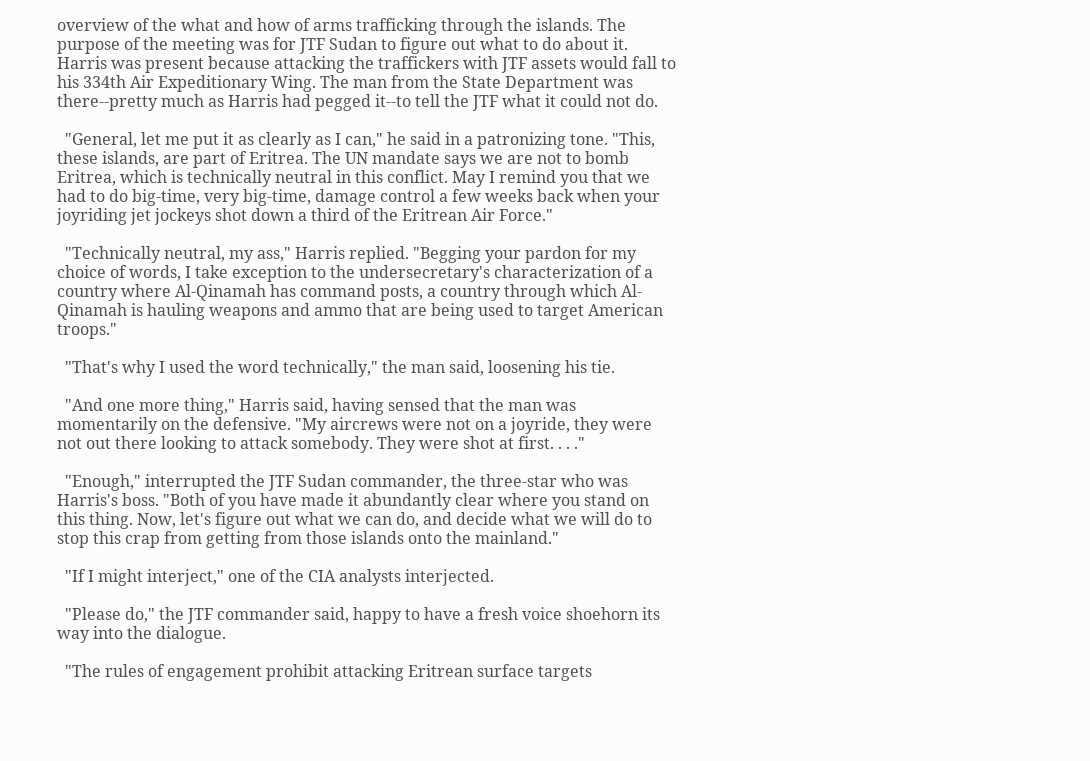overview of the what and how of arms trafficking through the islands. The purpose of the meeting was for JTF Sudan to figure out what to do about it. Harris was present because attacking the traffickers with JTF assets would fall to his 334th Air Expeditionary Wing. The man from the State Department was there--pretty much as Harris had pegged it--to tell the JTF what it could not do.

  "General, let me put it as clearly as I can," he said in a patronizing tone. "This, these islands, are part of Eritrea. The UN mandate says we are not to bomb Eritrea, which is technically neutral in this conflict. May I remind you that we had to do big-time, very big-time, damage control a few weeks back when your joyriding jet jockeys shot down a third of the Eritrean Air Force."

  "Technically neutral, my ass," Harris replied. "Begging your pardon for my choice of words, I take exception to the undersecretary's characterization of a country where Al-Qinamah has command posts, a country through which Al-Qinamah is hauling weapons and ammo that are being used to target American troops."

  "That's why I used the word technically," the man said, loosening his tie.

  "And one more thing," Harris said, having sensed that the man was momentarily on the defensive. "My aircrews were not on a joyride, they were not out there looking to attack somebody. They were shot at first. . . ."

  "Enough," interrupted the JTF Sudan commander, the three-star who was Harris's boss. "Both of you have made it abundantly clear where you stand on this thing. Now, let's figure out what we can do, and decide what we will do to stop this crap from getting from those islands onto the mainland."

  "If I might interject," one of the CIA analysts interjected.

  "Please do," the JTF commander said, happy to have a fresh voice shoehorn its way into the dialogue.

  "The rules of engagement prohibit attacking Eritrean surface targets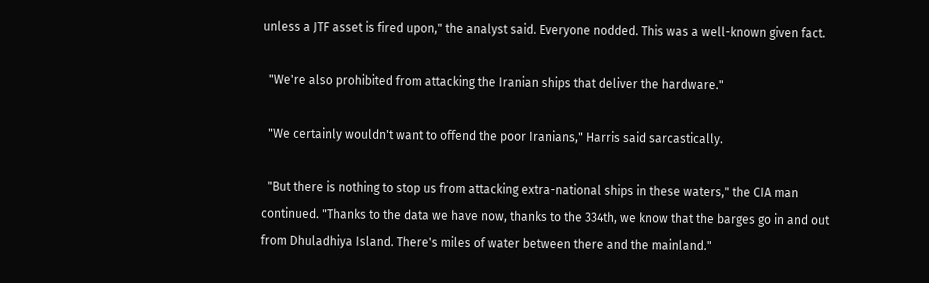unless a JTF asset is fired upon," the analyst said. Everyone nodded. This was a well-known given fact.

  "We're also prohibited from attacking the Iranian ships that deliver the hardware."

  "We certainly wouldn't want to offend the poor Iranians," Harris said sarcastically.

  "But there is nothing to stop us from attacking extra-national ships in these waters," the CIA man continued. "Thanks to the data we have now, thanks to the 334th, we know that the barges go in and out from Dhuladhiya Island. There's miles of water between there and the mainland."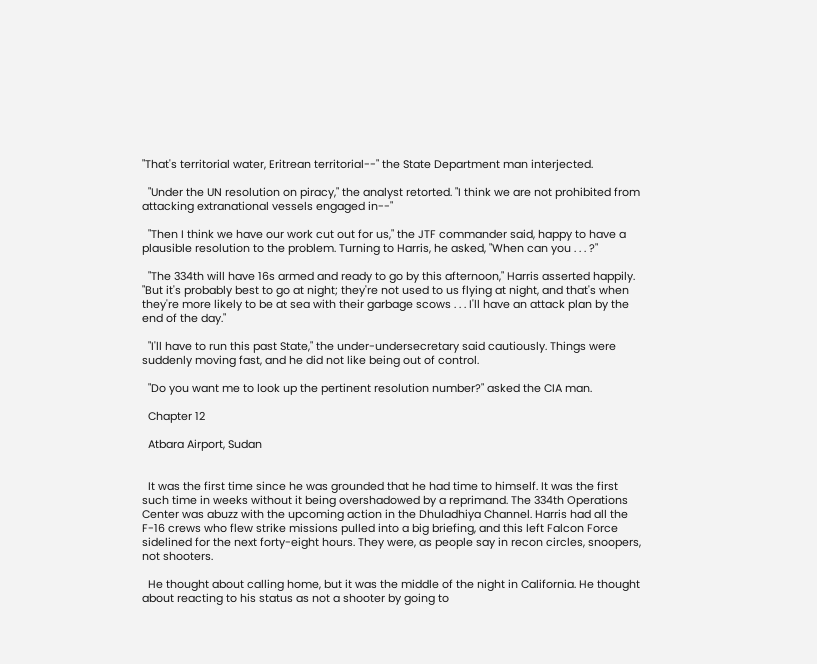"That's territorial water, Eritrean territorial--" the State Department man interjected.

  "Under the UN resolution on piracy," the analyst retorted. "I think we are not prohibited from attacking extranational vessels engaged in--"

  "Then I think we have our work cut out for us," the JTF commander said, happy to have a plausible resolution to the problem. Turning to Harris, he asked, "When can you . . . ?"

  "The 334th will have 16s armed and ready to go by this afternoon," Harris asserted happily. "But it's probably best to go at night; they're not used to us flying at night, and that's when they're more likely to be at sea with their garbage scows . . . I'll have an attack plan by the end of the day."

  "I'll have to run this past State," the under-undersecretary said cautiously. Things were suddenly moving fast, and he did not like being out of control.

  "Do you want me to look up the pertinent resolution number?" asked the CIA man.

  Chapter 12

  Atbara Airport, Sudan


  It was the first time since he was grounded that he had time to himself. It was the first such time in weeks without it being overshadowed by a reprimand. The 334th Operations Center was abuzz with the upcoming action in the Dhuladhiya Channel. Harris had all the F-16 crews who flew strike missions pulled into a big briefing, and this left Falcon Force sidelined for the next forty-eight hours. They were, as people say in recon circles, snoopers, not shooters.

  He thought about calling home, but it was the middle of the night in California. He thought about reacting to his status as not a shooter by going to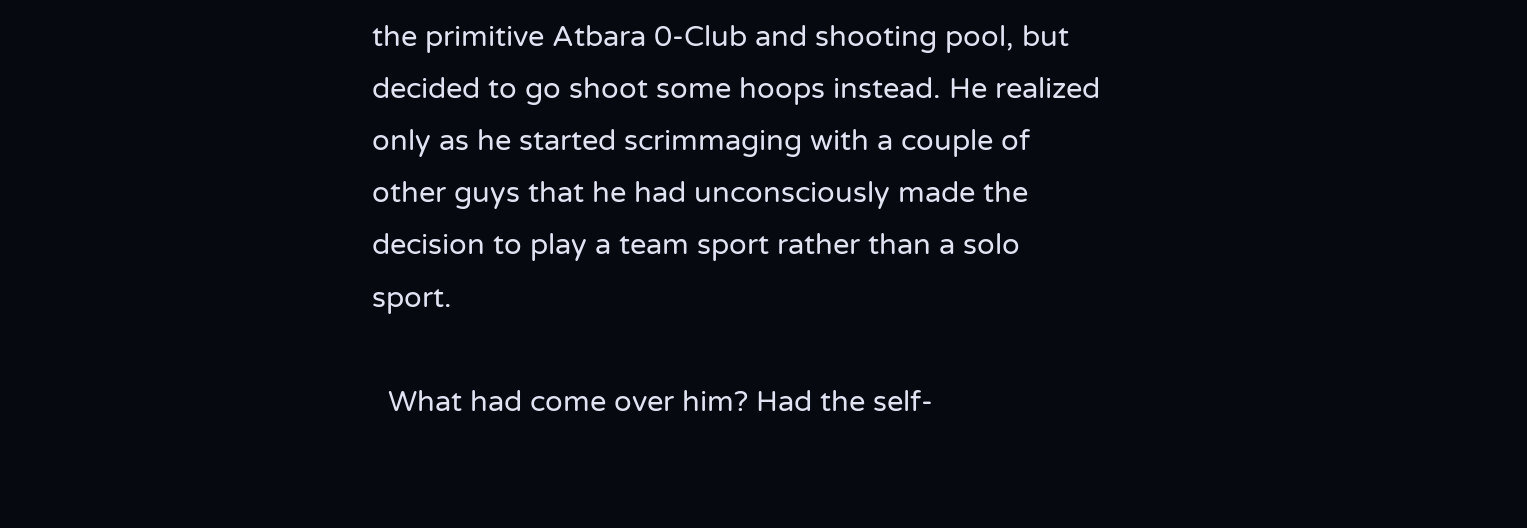the primitive Atbara 0-Club and shooting pool, but decided to go shoot some hoops instead. He realized only as he started scrimmaging with a couple of other guys that he had unconsciously made the decision to play a team sport rather than a solo sport.

  What had come over him? Had the self-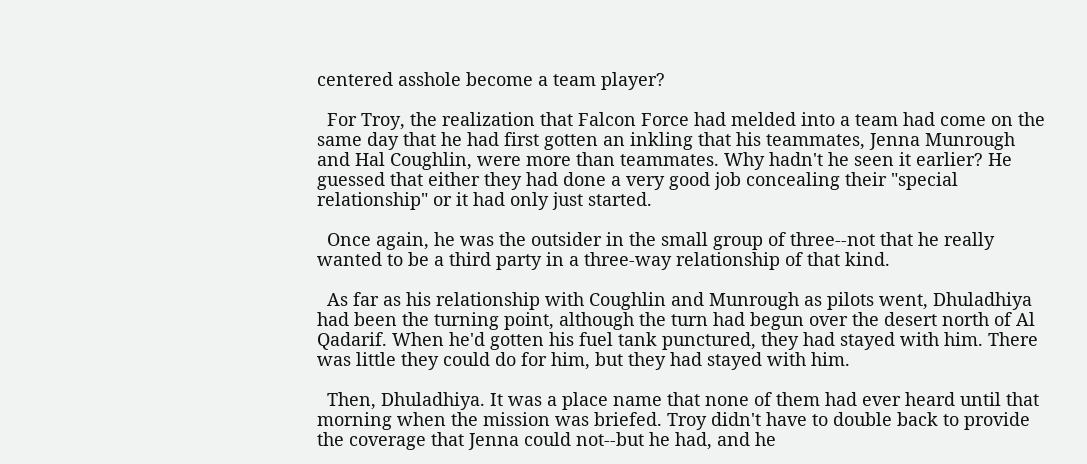centered asshole become a team player?

  For Troy, the realization that Falcon Force had melded into a team had come on the same day that he had first gotten an inkling that his teammates, Jenna Munrough and Hal Coughlin, were more than teammates. Why hadn't he seen it earlier? He guessed that either they had done a very good job concealing their "special relationship" or it had only just started.

  Once again, he was the outsider in the small group of three--not that he really wanted to be a third party in a three-way relationship of that kind.

  As far as his relationship with Coughlin and Munrough as pilots went, Dhuladhiya had been the turning point, although the turn had begun over the desert north of Al Qadarif. When he'd gotten his fuel tank punctured, they had stayed with him. There was little they could do for him, but they had stayed with him.

  Then, Dhuladhiya. It was a place name that none of them had ever heard until that morning when the mission was briefed. Troy didn't have to double back to provide the coverage that Jenna could not--but he had, and he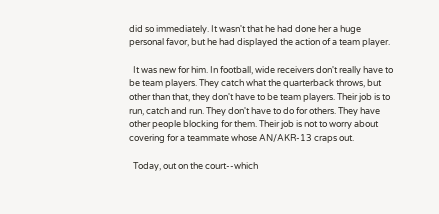did so immediately. It wasn't that he had done her a huge personal favor, but he had displayed the action of a team player.

  It was new for him. In football, wide receivers don't really have to be team players. They catch what the quarterback throws, but other than that, they don't have to be team players. Their job is to run, catch and run. They don't have to do for others. They have other people blocking for them. Their job is not to worry about covering for a teammate whose AN/AKR-13 craps out.

  Today, out on the court--which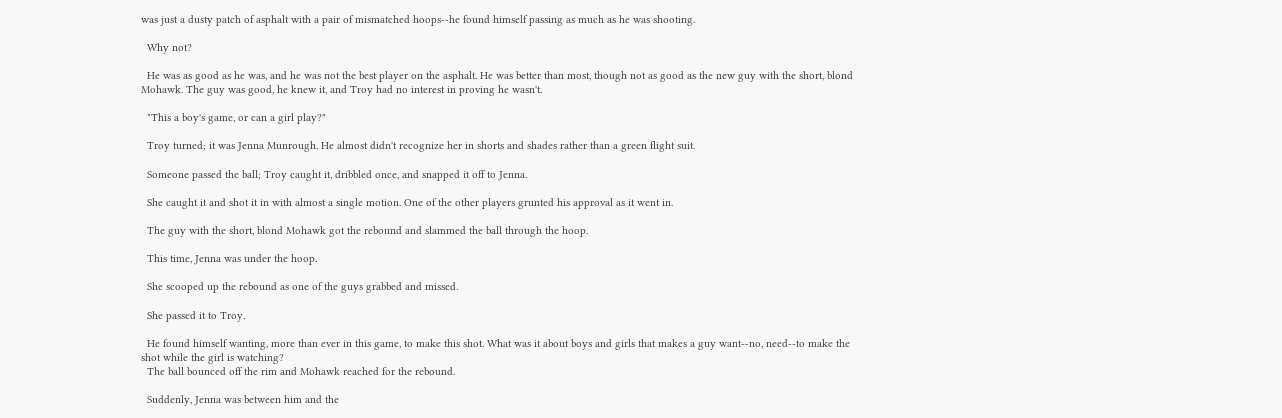was just a dusty patch of asphalt with a pair of mismatched hoops--he found himself passing as much as he was shooting.

  Why not?

  He was as good as he was, and he was not the best player on the asphalt. He was better than most, though not as good as the new guy with the short, blond Mohawk. The guy was good, he knew it, and Troy had no interest in proving he wasn't.

  "This a boy's game, or can a girl play?"

  Troy turned; it was Jenna Munrough. He almost didn't recognize her in shorts and shades rather than a green flight suit.

  Someone passed the ball; Troy caught it, dribbled once, and snapped it off to Jenna.

  She caught it and shot it in with almost a single motion. One of the other players grunted his approval as it went in.

  The guy with the short, blond Mohawk got the rebound and slammed the ball through the hoop.

  This time, Jenna was under the hoop.

  She scooped up the rebound as one of the guys grabbed and missed.

  She passed it to Troy.

  He found himself wanting, more than ever in this game, to make this shot. What was it about boys and girls that makes a guy want--no, need--to make the shot while the girl is watching?
  The ball bounced off the rim and Mohawk reached for the rebound.

  Suddenly, Jenna was between him and the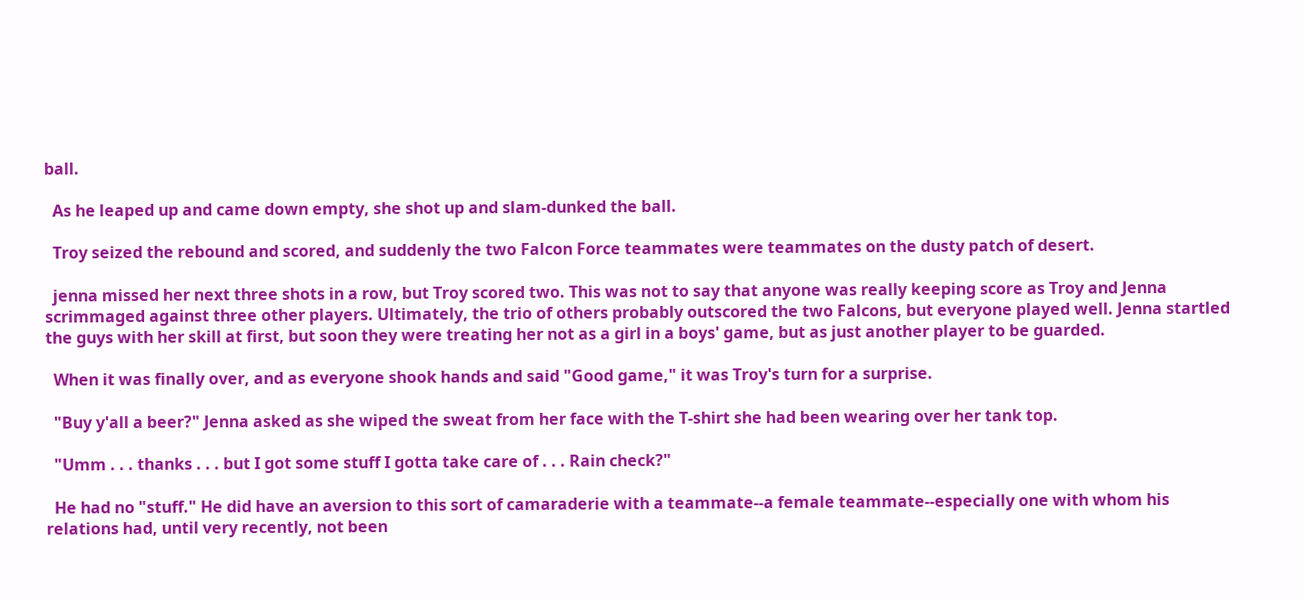ball.

  As he leaped up and came down empty, she shot up and slam-dunked the ball.

  Troy seized the rebound and scored, and suddenly the two Falcon Force teammates were teammates on the dusty patch of desert.

  jenna missed her next three shots in a row, but Troy scored two. This was not to say that anyone was really keeping score as Troy and Jenna scrimmaged against three other players. Ultimately, the trio of others probably outscored the two Falcons, but everyone played well. Jenna startled the guys with her skill at first, but soon they were treating her not as a girl in a boys' game, but as just another player to be guarded.

  When it was finally over, and as everyone shook hands and said "Good game," it was Troy's turn for a surprise.

  "Buy y'all a beer?" Jenna asked as she wiped the sweat from her face with the T-shirt she had been wearing over her tank top.

  "Umm . . . thanks . . . but I got some stuff I gotta take care of . . . Rain check?"

  He had no "stuff." He did have an aversion to this sort of camaraderie with a teammate--a female teammate--especially one with whom his relations had, until very recently, not been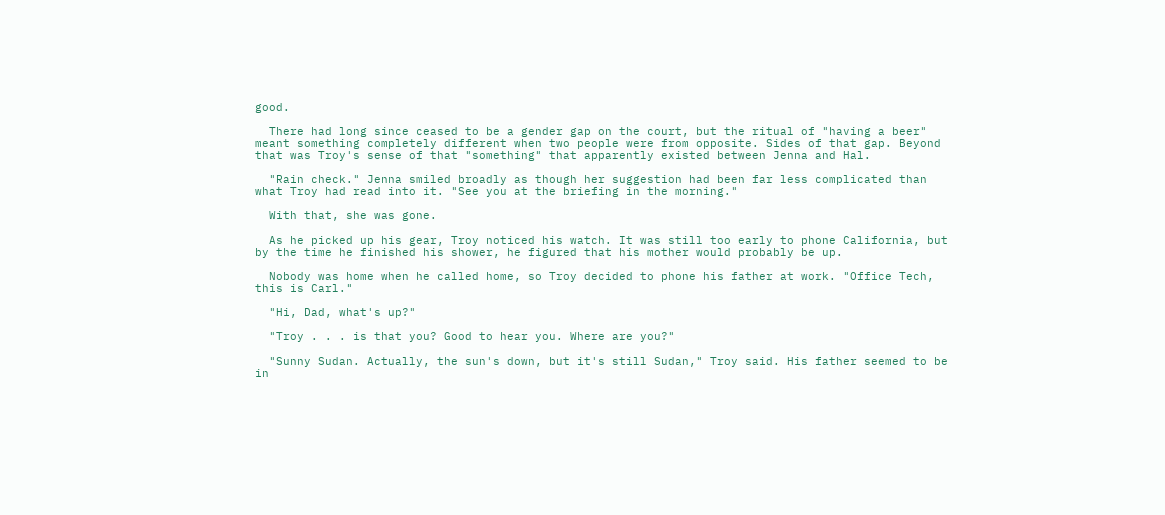good.

  There had long since ceased to be a gender gap on the court, but the ritual of "having a beer" meant something completely different when two people were from opposite. Sides of that gap. Beyond that was Troy's sense of that "something" that apparently existed between Jenna and Hal.

  "Rain check." Jenna smiled broadly as though her suggestion had been far less complicated than what Troy had read into it. "See you at the briefing in the morning."

  With that, she was gone.

  As he picked up his gear, Troy noticed his watch. It was still too early to phone California, but by the time he finished his shower, he figured that his mother would probably be up.

  Nobody was home when he called home, so Troy decided to phone his father at work. "Office Tech, this is Carl."

  "Hi, Dad, what's up?"

  "Troy . . . is that you? Good to hear you. Where are you?"

  "Sunny Sudan. Actually, the sun's down, but it's still Sudan," Troy said. His father seemed to be in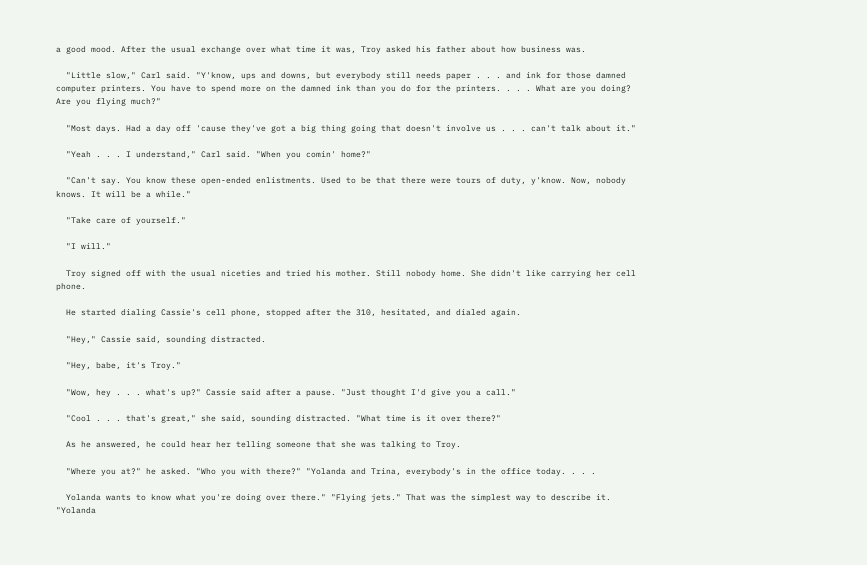a good mood. After the usual exchange over what time it was, Troy asked his father about how business was.

  "Little slow," Carl said. "Y'know, ups and downs, but everybody still needs paper . . . and ink for those damned computer printers. You have to spend more on the damned ink than you do for the printers. . . . What are you doing? Are you flying much?"

  "Most days. Had a day off 'cause they've got a big thing going that doesn't involve us . . . can't talk about it."

  "Yeah . . . I understand," Carl said. "When you comin' home?"

  "Can't say. You know these open-ended enlistments. Used to be that there were tours of duty, y'know. Now, nobody knows. It will be a while."

  "Take care of yourself."

  "I will."

  Troy signed off with the usual niceties and tried his mother. Still nobody home. She didn't like carrying her cell phone.

  He started dialing Cassie's cell phone, stopped after the 310, hesitated, and dialed again.

  "Hey," Cassie said, sounding distracted.

  "Hey, babe, it's Troy."

  "Wow, hey . . . what's up?" Cassie said after a pause. "Just thought I'd give you a call."

  "Cool . . . that's great," she said, sounding distracted. "What time is it over there?"

  As he answered, he could hear her telling someone that she was talking to Troy.

  "Where you at?" he asked. "Who you with there?" "Yolanda and Trina, everybody's in the office today. . . .

  Yolanda wants to know what you're doing over there." "Flying jets." That was the simplest way to describe it. "Yolanda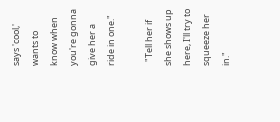says 'cool,' wants to know when you're gonna give her a ride in one."

  "Tell her if she shows up here, I'll try to squeeze her in."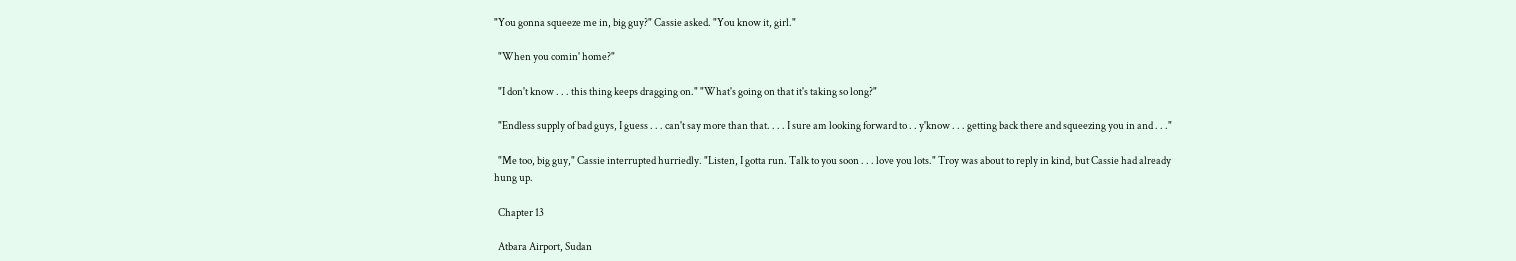"You gonna squeeze me in, big guy?" Cassie asked. "You know it, girl."

  "When you comin' home?"

  "I don't know . . . this thing keeps dragging on." "What's going on that it's taking so long?"

  "Endless supply of bad guys, I guess . . . can't say more than that. . . . I sure am looking forward to . . y'know . . . getting back there and squeezing you in and . . ."

  "Me too, big guy," Cassie interrupted hurriedly. "Listen, I gotta run. Talk to you soon . . . love you lots." Troy was about to reply in kind, but Cassie had already hung up.

  Chapter 13

  Atbara Airport, Sudan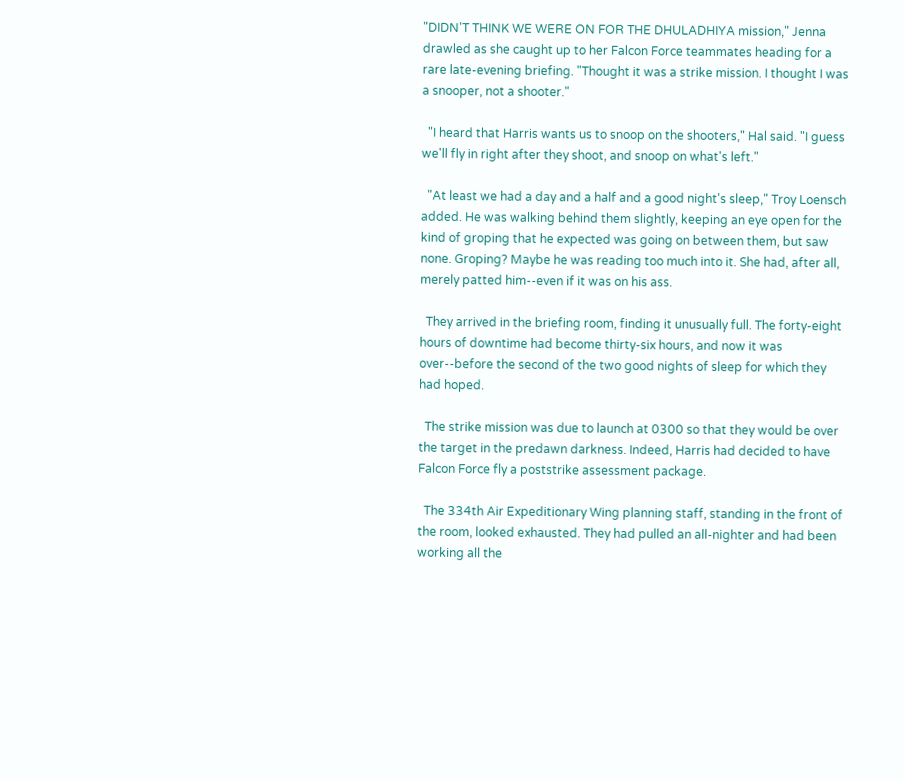"DIDN'T THINK WE WERE ON FOR THE DHULADHIYA mission," Jenna drawled as she caught up to her Falcon Force teammates heading for a rare late-evening briefing. "Thought it was a strike mission. I thought I was a snooper, not a shooter."

  "I heard that Harris wants us to snoop on the shooters," Hal said. "I guess we'll fly in right after they shoot, and snoop on what's left."

  "At least we had a day and a half and a good night's sleep," Troy Loensch added. He was walking behind them slightly, keeping an eye open for the kind of groping that he expected was going on between them, but saw none. Groping? Maybe he was reading too much into it. She had, after all, merely patted him--even if it was on his ass.

  They arrived in the briefing room, finding it unusually full. The forty-eight hours of downtime had become thirty-six hours, and now it was over--before the second of the two good nights of sleep for which they had hoped.

  The strike mission was due to launch at 0300 so that they would be over the target in the predawn darkness. Indeed, Harris had decided to have Falcon Force fly a poststrike assessment package.

  The 334th Air Expeditionary Wing planning staff, standing in the front of the room, looked exhausted. They had pulled an all-nighter and had been working all the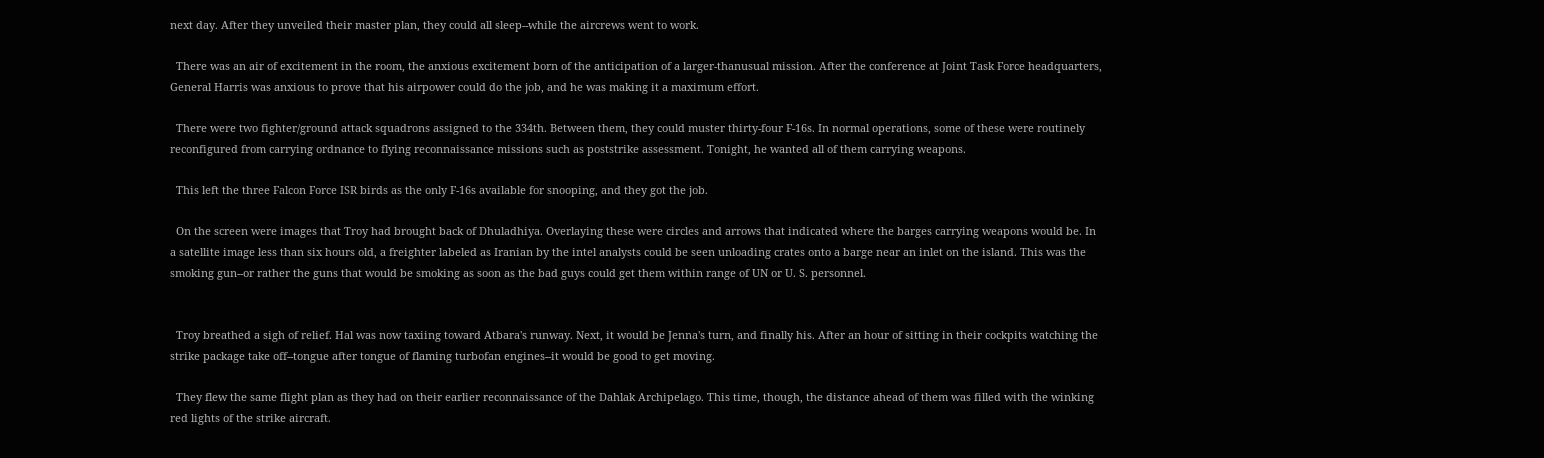next day. After they unveiled their master plan, they could all sleep--while the aircrews went to work.

  There was an air of excitement in the room, the anxious excitement born of the anticipation of a larger-thanusual mission. After the conference at Joint Task Force headquarters, General Harris was anxious to prove that his airpower could do the job, and he was making it a maximum effort.

  There were two fighter/ground attack squadrons assigned to the 334th. Between them, they could muster thirty-four F-16s. In normal operations, some of these were routinely reconfigured from carrying ordnance to flying reconnaissance missions such as poststrike assessment. Tonight, he wanted all of them carrying weapons.

  This left the three Falcon Force ISR birds as the only F-16s available for snooping, and they got the job.

  On the screen were images that Troy had brought back of Dhuladhiya. Overlaying these were circles and arrows that indicated where the barges carrying weapons would be. In a satellite image less than six hours old, a freighter labeled as Iranian by the intel analysts could be seen unloading crates onto a barge near an inlet on the island. This was the smoking gun--or rather the guns that would be smoking as soon as the bad guys could get them within range of UN or U. S. personnel.


  Troy breathed a sigh of relief. Hal was now taxiing toward Atbara's runway. Next, it would be Jenna's turn, and finally his. After an hour of sitting in their cockpits watching the strike package take off--tongue after tongue of flaming turbofan engines--it would be good to get moving.

  They flew the same flight plan as they had on their earlier reconnaissance of the Dahlak Archipelago. This time, though, the distance ahead of them was filled with the winking red lights of the strike aircraft.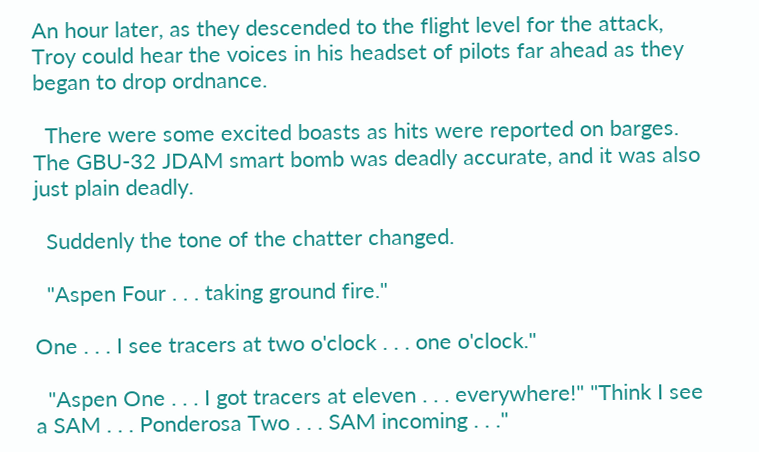An hour later, as they descended to the flight level for the attack, Troy could hear the voices in his headset of pilots far ahead as they began to drop ordnance.

  There were some excited boasts as hits were reported on barges. The GBU-32 JDAM smart bomb was deadly accurate, and it was also just plain deadly.

  Suddenly the tone of the chatter changed.

  "Aspen Four . . . taking ground fire."

One . . . I see tracers at two o'clock . . . one o'clock."

  "Aspen One . . . I got tracers at eleven . . . everywhere!" "Think I see a SAM . . . Ponderosa Two . . . SAM incoming . . ."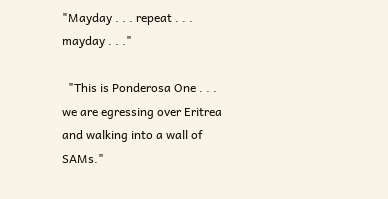"Mayday . . . repeat . . . mayday . . ."

  "This is Ponderosa One . . . we are egressing over Eritrea and walking into a wall of SAMs."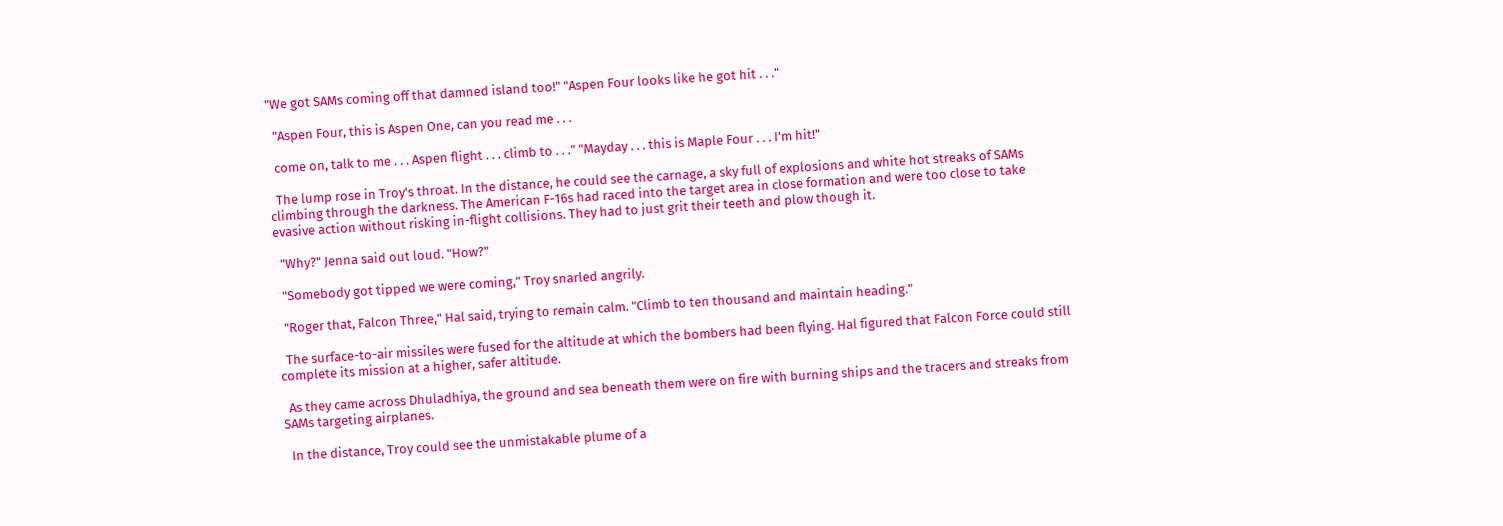"We got SAMs coming off that damned island too!" "Aspen Four looks like he got hit . . ."

  "Aspen Four, this is Aspen One, can you read me . . .

  come on, talk to me . . . Aspen flight . . . climb to . . ." "Mayday . . . this is Maple Four . . . I'm hit!"

  The lump rose in Troy's throat. In the distance, he could see the carnage, a sky full of explosions and white hot streaks of SAMs climbing through the darkness. The American F-16s had raced into the target area in close formation and were too close to take evasive action without risking in-flight collisions. They had to just grit their teeth and plow though it.

  "Why?" Jenna said out loud. "How?"

  "Somebody got tipped we were coming," Troy snarled angrily.

  "Roger that, Falcon Three," Hal said, trying to remain calm. "Climb to ten thousand and maintain heading."

  The surface-to-air missiles were fused for the altitude at which the bombers had been flying. Hal figured that Falcon Force could still complete its mission at a higher, safer altitude.

  As they came across Dhuladhiya, the ground and sea beneath them were on fire with burning ships and the tracers and streaks from SAMs targeting airplanes.

  In the distance, Troy could see the unmistakable plume of a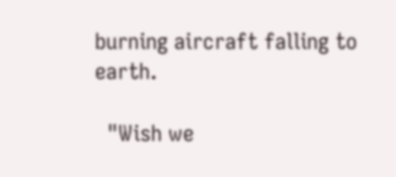burning aircraft falling to earth.

  "Wish we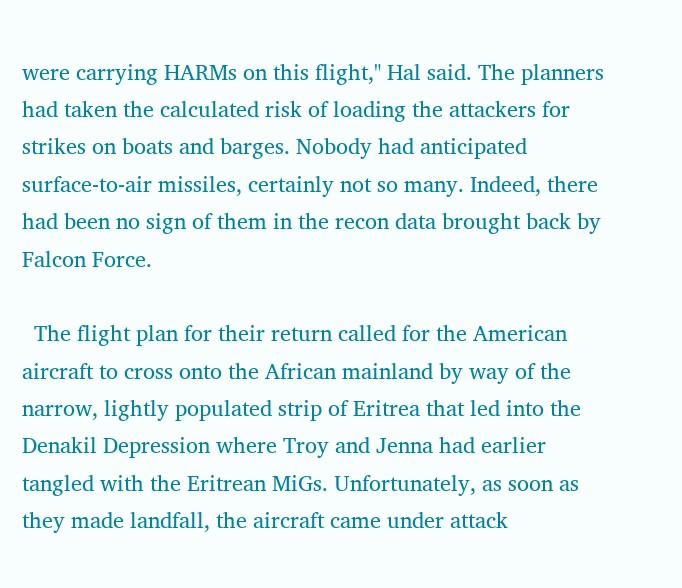were carrying HARMs on this flight," Hal said. The planners had taken the calculated risk of loading the attackers for strikes on boats and barges. Nobody had anticipated surface-to-air missiles, certainly not so many. Indeed, there had been no sign of them in the recon data brought back by Falcon Force.

  The flight plan for their return called for the American aircraft to cross onto the African mainland by way of the narrow, lightly populated strip of Eritrea that led into the Denakil Depression where Troy and Jenna had earlier tangled with the Eritrean MiGs. Unfortunately, as soon as they made landfall, the aircraft came under attack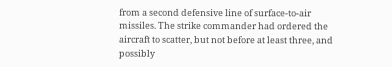from a second defensive line of surface-to-air missiles. The strike commander had ordered the aircraft to scatter, but not before at least three, and possibly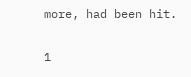more, had been hit.

1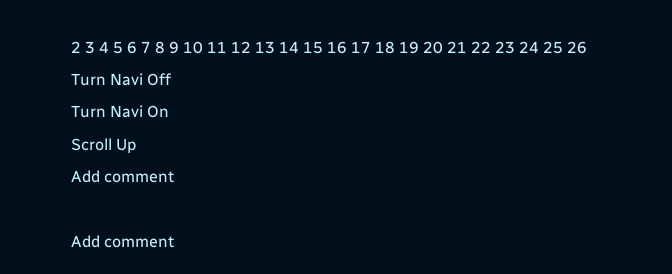2 3 4 5 6 7 8 9 10 11 12 13 14 15 16 17 18 19 20 21 22 23 24 25 26
Turn Navi Off
Turn Navi On
Scroll Up
Add comment

Add comment